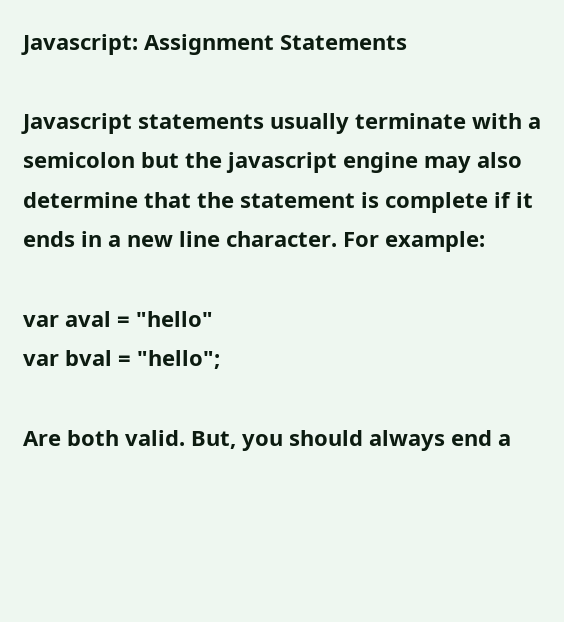Javascript: Assignment Statements

Javascript statements usually terminate with a semicolon but the javascript engine may also determine that the statement is complete if it ends in a new line character. For example:

var aval = "hello"
var bval = "hello";

Are both valid. But, you should always end a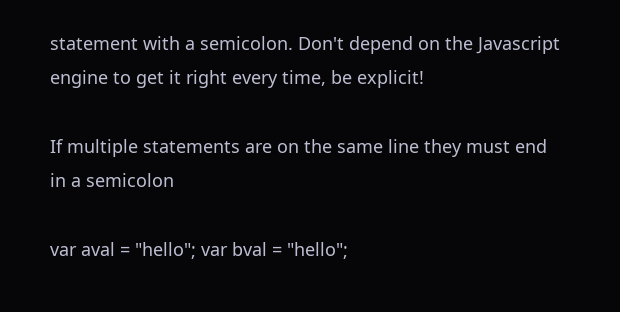statement with a semicolon. Don't depend on the Javascript engine to get it right every time, be explicit!

If multiple statements are on the same line they must end in a semicolon

var aval = "hello"; var bval = "hello";